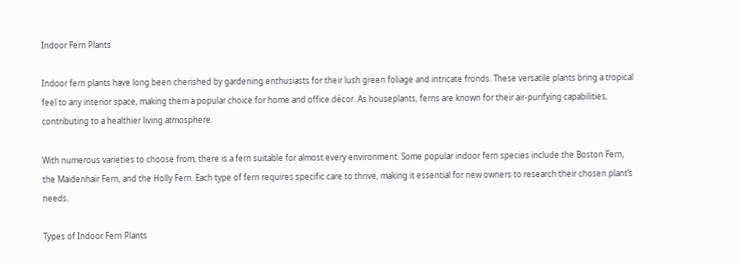Indoor Fern Plants

Indoor fern plants have long been cherished by gardening enthusiasts for their lush green foliage and intricate fronds. These versatile plants bring a tropical feel to any interior space, making them a popular choice for home and office décor. As houseplants, ferns are known for their air-purifying capabilities, contributing to a healthier living atmosphere.

With numerous varieties to choose from, there is a fern suitable for almost every environment. Some popular indoor fern species include the Boston Fern, the Maidenhair Fern, and the Holly Fern. Each type of fern requires specific care to thrive, making it essential for new owners to research their chosen plant’s needs.

Types of Indoor Fern Plants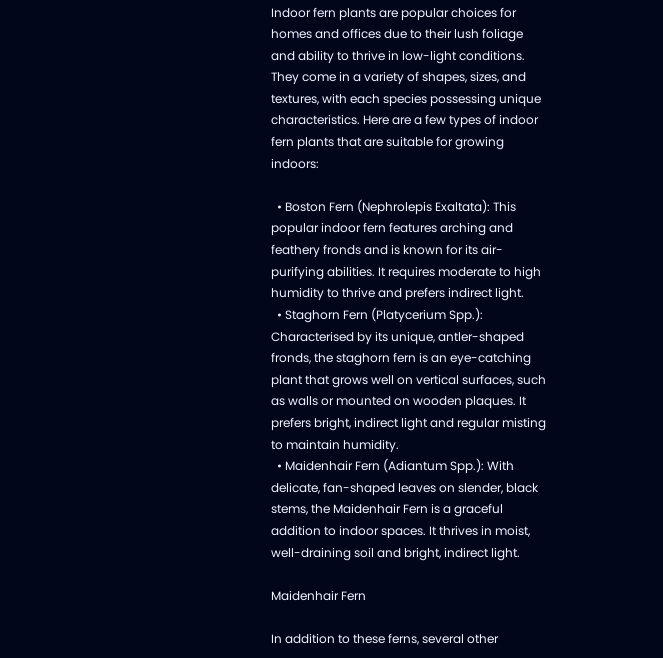Indoor fern plants are popular choices for homes and offices due to their lush foliage and ability to thrive in low-light conditions. They come in a variety of shapes, sizes, and textures, with each species possessing unique characteristics. Here are a few types of indoor fern plants that are suitable for growing indoors:

  • Boston Fern (Nephrolepis Exaltata): This popular indoor fern features arching and feathery fronds and is known for its air-purifying abilities. It requires moderate to high humidity to thrive and prefers indirect light.
  • Staghorn Fern (Platycerium Spp.): Characterised by its unique, antler-shaped fronds, the staghorn fern is an eye-catching plant that grows well on vertical surfaces, such as walls or mounted on wooden plaques. It prefers bright, indirect light and regular misting to maintain humidity.
  • Maidenhair Fern (Adiantum Spp.): With delicate, fan-shaped leaves on slender, black stems, the Maidenhair Fern is a graceful addition to indoor spaces. It thrives in moist, well-draining soil and bright, indirect light.

Maidenhair Fern

In addition to these ferns, several other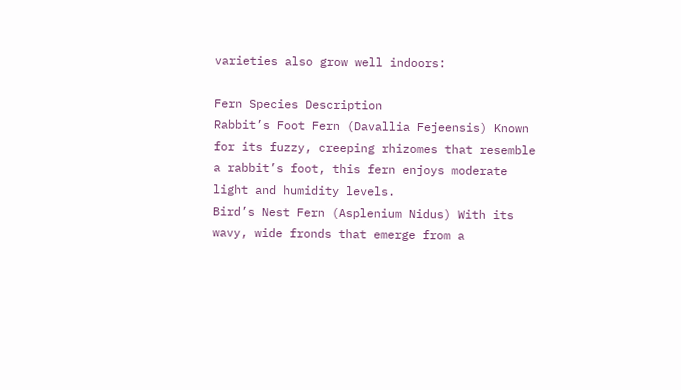varieties also grow well indoors:

Fern Species Description
Rabbit’s Foot Fern (Davallia Fejeensis) Known for its fuzzy, creeping rhizomes that resemble a rabbit’s foot, this fern enjoys moderate light and humidity levels.
Bird’s Nest Fern (Asplenium Nidus) With its wavy, wide fronds that emerge from a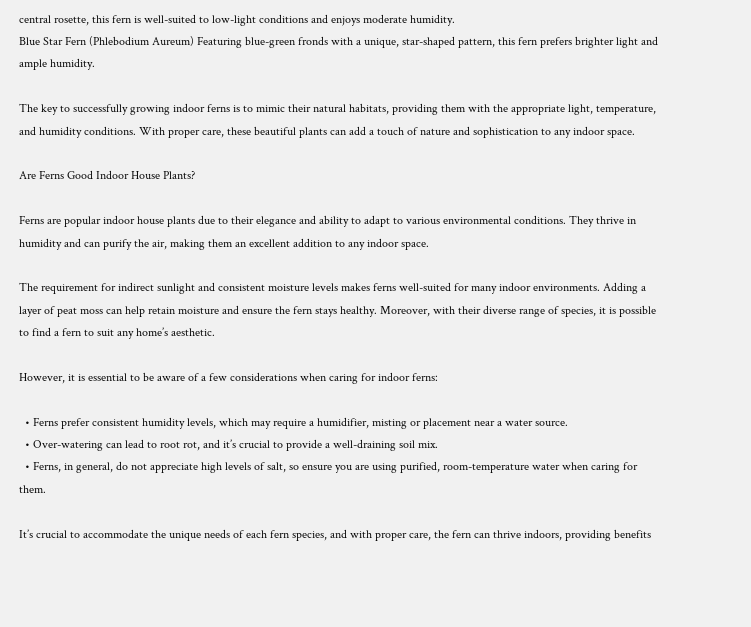central rosette, this fern is well-suited to low-light conditions and enjoys moderate humidity.
Blue Star Fern (Phlebodium Aureum) Featuring blue-green fronds with a unique, star-shaped pattern, this fern prefers brighter light and ample humidity.

The key to successfully growing indoor ferns is to mimic their natural habitats, providing them with the appropriate light, temperature, and humidity conditions. With proper care, these beautiful plants can add a touch of nature and sophistication to any indoor space.

Are Ferns Good Indoor House Plants?

Ferns are popular indoor house plants due to their elegance and ability to adapt to various environmental conditions. They thrive in humidity and can purify the air, making them an excellent addition to any indoor space.

The requirement for indirect sunlight and consistent moisture levels makes ferns well-suited for many indoor environments. Adding a layer of peat moss can help retain moisture and ensure the fern stays healthy. Moreover, with their diverse range of species, it is possible to find a fern to suit any home’s aesthetic.

However, it is essential to be aware of a few considerations when caring for indoor ferns:

  • Ferns prefer consistent humidity levels, which may require a humidifier, misting or placement near a water source.
  • Over-watering can lead to root rot, and it’s crucial to provide a well-draining soil mix.
  • Ferns, in general, do not appreciate high levels of salt, so ensure you are using purified, room-temperature water when caring for them.

It’s crucial to accommodate the unique needs of each fern species, and with proper care, the fern can thrive indoors, providing benefits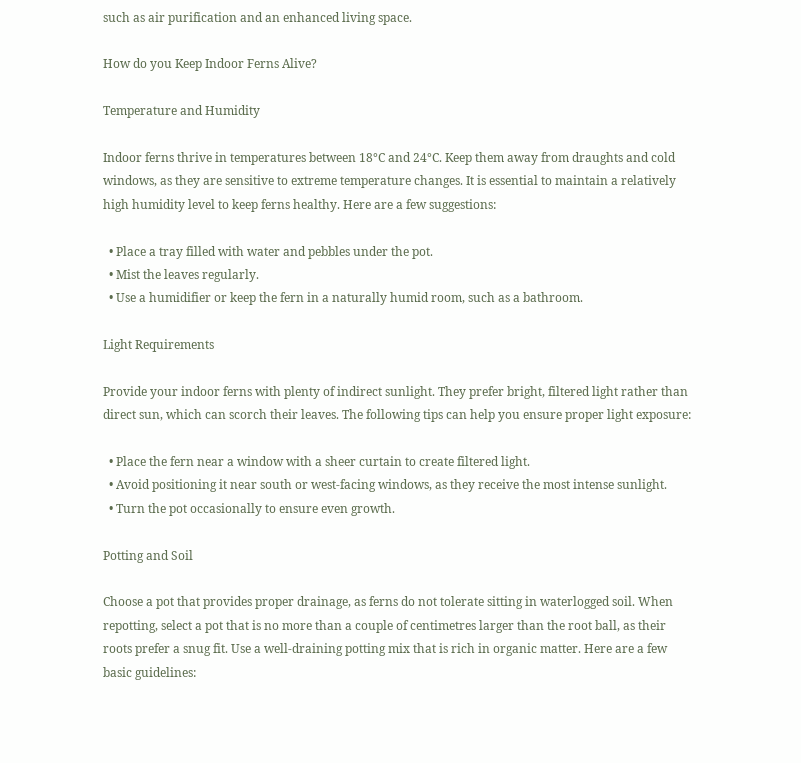such as air purification and an enhanced living space.

How do you Keep Indoor Ferns Alive?

Temperature and Humidity

Indoor ferns thrive in temperatures between 18°C and 24°C. Keep them away from draughts and cold windows, as they are sensitive to extreme temperature changes. It is essential to maintain a relatively high humidity level to keep ferns healthy. Here are a few suggestions:

  • Place a tray filled with water and pebbles under the pot.
  • Mist the leaves regularly.
  • Use a humidifier or keep the fern in a naturally humid room, such as a bathroom.

Light Requirements

Provide your indoor ferns with plenty of indirect sunlight. They prefer bright, filtered light rather than direct sun, which can scorch their leaves. The following tips can help you ensure proper light exposure:

  • Place the fern near a window with a sheer curtain to create filtered light.
  • Avoid positioning it near south or west-facing windows, as they receive the most intense sunlight.
  • Turn the pot occasionally to ensure even growth.

Potting and Soil

Choose a pot that provides proper drainage, as ferns do not tolerate sitting in waterlogged soil. When repotting, select a pot that is no more than a couple of centimetres larger than the root ball, as their roots prefer a snug fit. Use a well-draining potting mix that is rich in organic matter. Here are a few basic guidelines: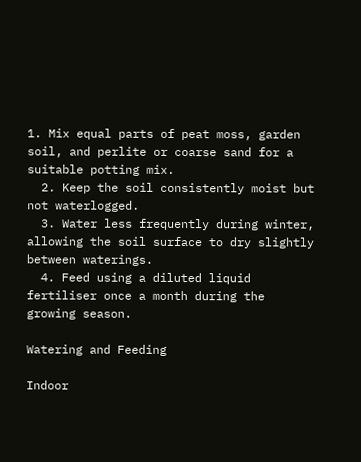1. Mix equal parts of peat moss, garden soil, and perlite or coarse sand for a suitable potting mix.
  2. Keep the soil consistently moist but not waterlogged.
  3. Water less frequently during winter, allowing the soil surface to dry slightly between waterings.
  4. Feed using a diluted liquid fertiliser once a month during the growing season.

Watering and Feeding

Indoor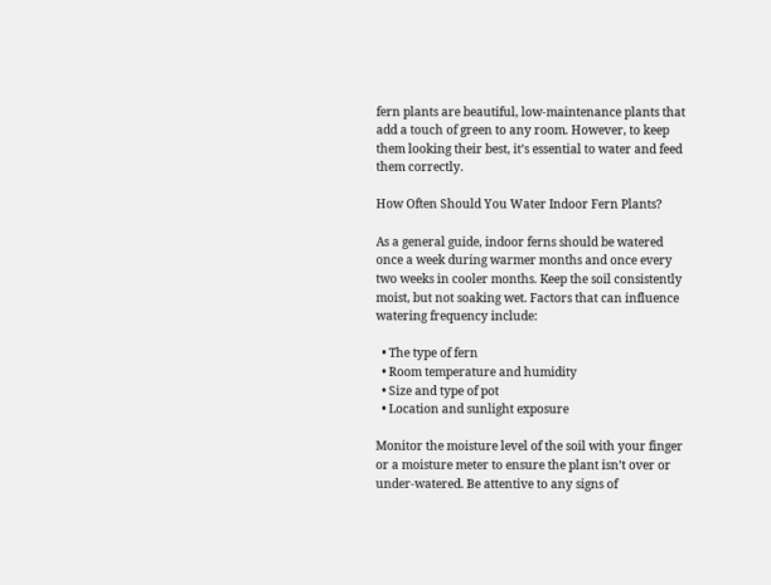fern plants are beautiful, low-maintenance plants that add a touch of green to any room. However, to keep them looking their best, it’s essential to water and feed them correctly.

How Often Should You Water Indoor Fern Plants?

As a general guide, indoor ferns should be watered once a week during warmer months and once every two weeks in cooler months. Keep the soil consistently moist, but not soaking wet. Factors that can influence watering frequency include:

  • The type of fern
  • Room temperature and humidity
  • Size and type of pot
  • Location and sunlight exposure

Monitor the moisture level of the soil with your finger or a moisture meter to ensure the plant isn’t over or under-watered. Be attentive to any signs of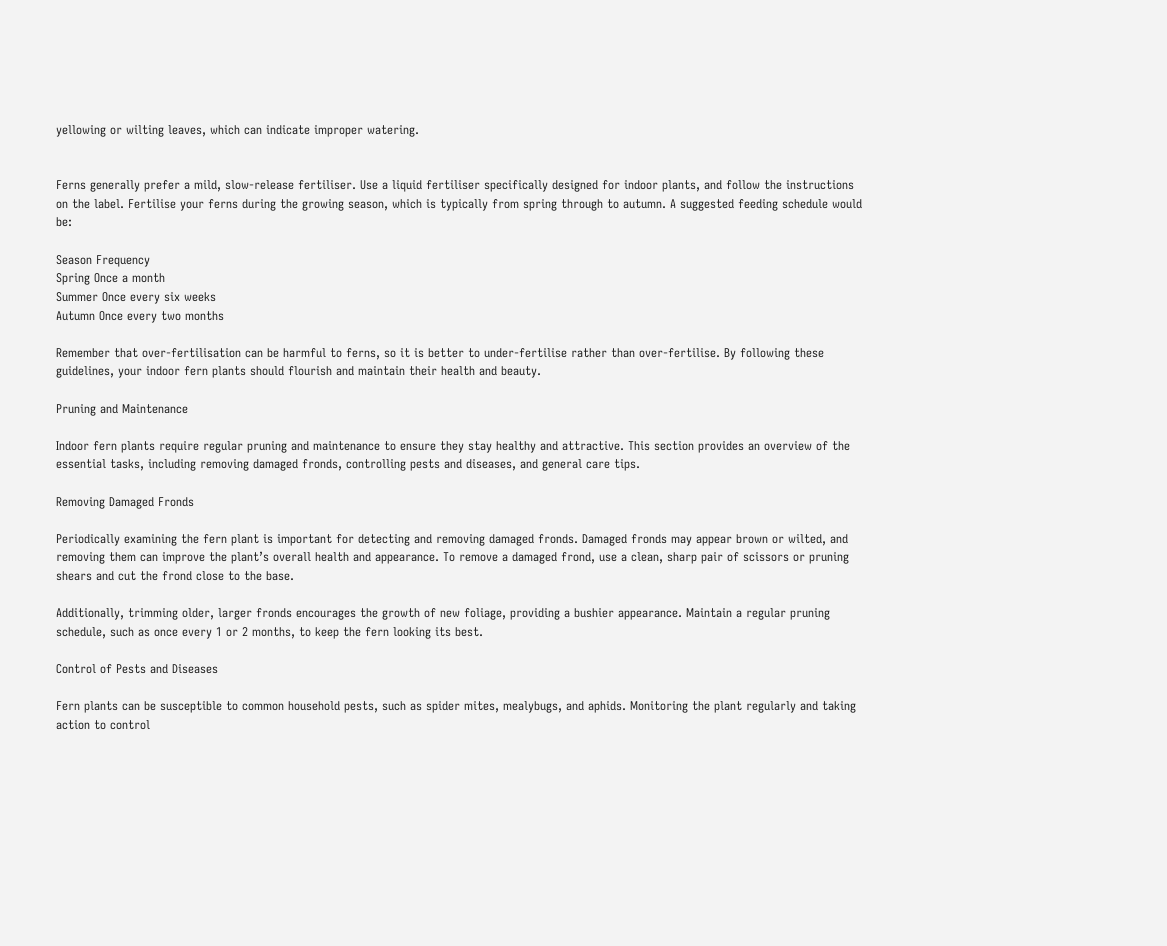yellowing or wilting leaves, which can indicate improper watering.


Ferns generally prefer a mild, slow-release fertiliser. Use a liquid fertiliser specifically designed for indoor plants, and follow the instructions on the label. Fertilise your ferns during the growing season, which is typically from spring through to autumn. A suggested feeding schedule would be:

Season Frequency
Spring Once a month
Summer Once every six weeks
Autumn Once every two months

Remember that over-fertilisation can be harmful to ferns, so it is better to under-fertilise rather than over-fertilise. By following these guidelines, your indoor fern plants should flourish and maintain their health and beauty.

Pruning and Maintenance

Indoor fern plants require regular pruning and maintenance to ensure they stay healthy and attractive. This section provides an overview of the essential tasks, including removing damaged fronds, controlling pests and diseases, and general care tips.

Removing Damaged Fronds

Periodically examining the fern plant is important for detecting and removing damaged fronds. Damaged fronds may appear brown or wilted, and removing them can improve the plant’s overall health and appearance. To remove a damaged frond, use a clean, sharp pair of scissors or pruning shears and cut the frond close to the base.

Additionally, trimming older, larger fronds encourages the growth of new foliage, providing a bushier appearance. Maintain a regular pruning schedule, such as once every 1 or 2 months, to keep the fern looking its best.

Control of Pests and Diseases

Fern plants can be susceptible to common household pests, such as spider mites, mealybugs, and aphids. Monitoring the plant regularly and taking action to control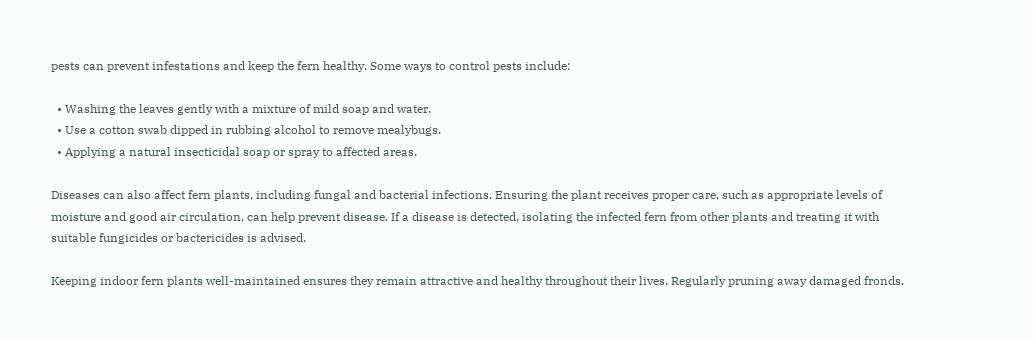pests can prevent infestations and keep the fern healthy. Some ways to control pests include:

  • Washing the leaves gently with a mixture of mild soap and water.
  • Use a cotton swab dipped in rubbing alcohol to remove mealybugs.
  • Applying a natural insecticidal soap or spray to affected areas.

Diseases can also affect fern plants, including fungal and bacterial infections. Ensuring the plant receives proper care, such as appropriate levels of moisture and good air circulation, can help prevent disease. If a disease is detected, isolating the infected fern from other plants and treating it with suitable fungicides or bactericides is advised.

Keeping indoor fern plants well-maintained ensures they remain attractive and healthy throughout their lives. Regularly pruning away damaged fronds,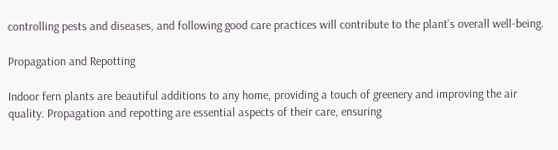controlling pests and diseases, and following good care practices will contribute to the plant’s overall well-being.

Propagation and Repotting

Indoor fern plants are beautiful additions to any home, providing a touch of greenery and improving the air quality. Propagation and repotting are essential aspects of their care, ensuring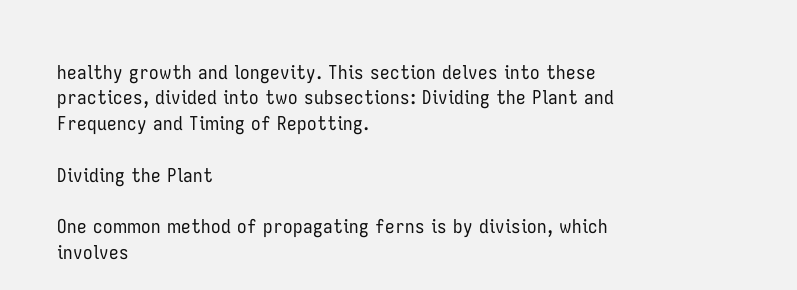healthy growth and longevity. This section delves into these practices, divided into two subsections: Dividing the Plant and Frequency and Timing of Repotting.

Dividing the Plant

One common method of propagating ferns is by division, which involves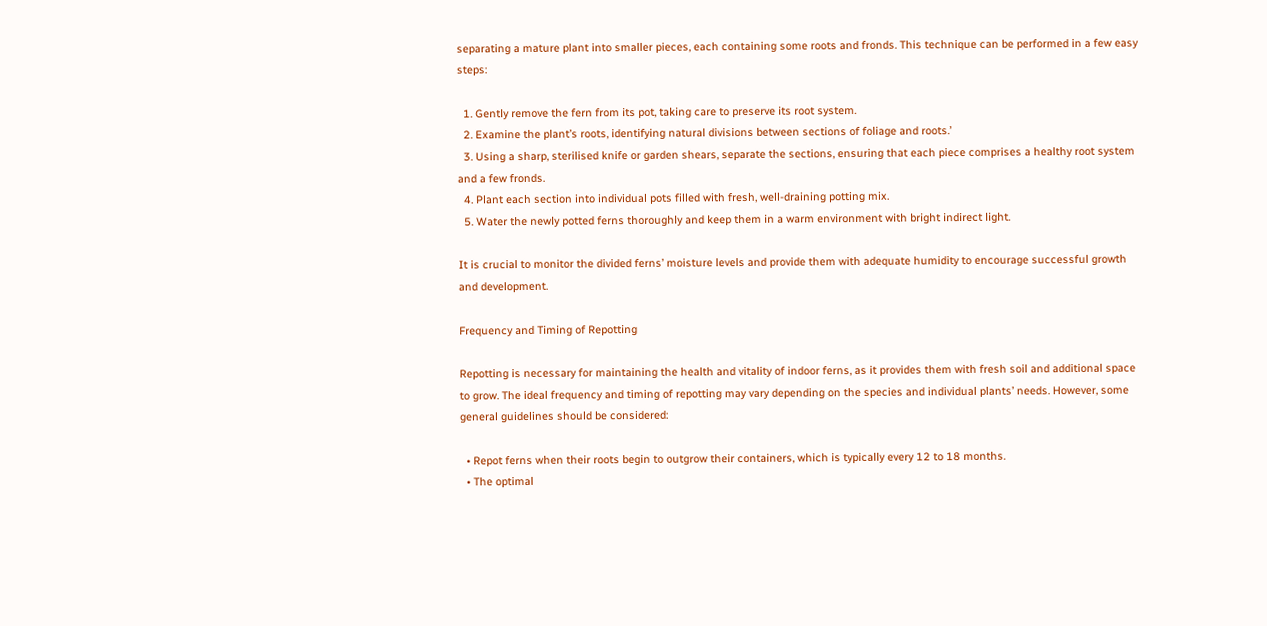separating a mature plant into smaller pieces, each containing some roots and fronds. This technique can be performed in a few easy steps:

  1. Gently remove the fern from its pot, taking care to preserve its root system.
  2. Examine the plant’s roots, identifying natural divisions between sections of foliage and roots.’
  3. Using a sharp, sterilised knife or garden shears, separate the sections, ensuring that each piece comprises a healthy root system and a few fronds.
  4. Plant each section into individual pots filled with fresh, well-draining potting mix.
  5. Water the newly potted ferns thoroughly and keep them in a warm environment with bright indirect light.

It is crucial to monitor the divided ferns’ moisture levels and provide them with adequate humidity to encourage successful growth and development.

Frequency and Timing of Repotting

Repotting is necessary for maintaining the health and vitality of indoor ferns, as it provides them with fresh soil and additional space to grow. The ideal frequency and timing of repotting may vary depending on the species and individual plants’ needs. However, some general guidelines should be considered:

  • Repot ferns when their roots begin to outgrow their containers, which is typically every 12 to 18 months.
  • The optimal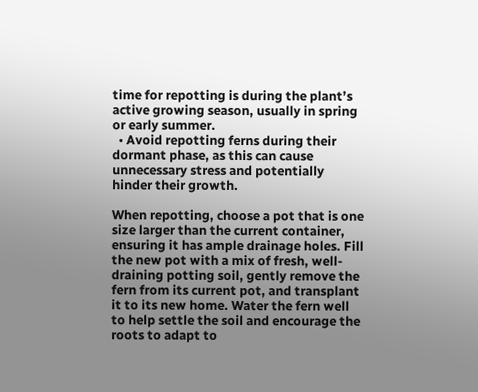time for repotting is during the plant’s active growing season, usually in spring or early summer.
  • Avoid repotting ferns during their dormant phase, as this can cause unnecessary stress and potentially hinder their growth.

When repotting, choose a pot that is one size larger than the current container, ensuring it has ample drainage holes. Fill the new pot with a mix of fresh, well-draining potting soil, gently remove the fern from its current pot, and transplant it to its new home. Water the fern well to help settle the soil and encourage the roots to adapt to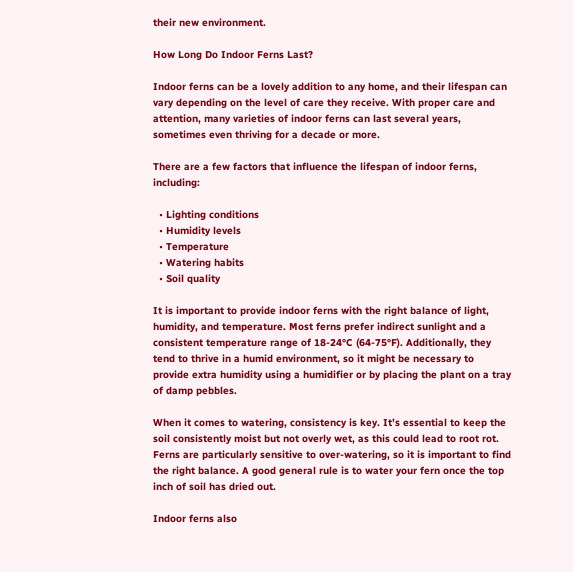their new environment.

How Long Do Indoor Ferns Last?

Indoor ferns can be a lovely addition to any home, and their lifespan can vary depending on the level of care they receive. With proper care and attention, many varieties of indoor ferns can last several years, sometimes even thriving for a decade or more.

There are a few factors that influence the lifespan of indoor ferns, including:

  • Lighting conditions
  • Humidity levels
  • Temperature
  • Watering habits
  • Soil quality

It is important to provide indoor ferns with the right balance of light, humidity, and temperature. Most ferns prefer indirect sunlight and a consistent temperature range of 18-24°C (64-75°F). Additionally, they tend to thrive in a humid environment, so it might be necessary to provide extra humidity using a humidifier or by placing the plant on a tray of damp pebbles.

When it comes to watering, consistency is key. It’s essential to keep the soil consistently moist but not overly wet, as this could lead to root rot. Ferns are particularly sensitive to over-watering, so it is important to find the right balance. A good general rule is to water your fern once the top inch of soil has dried out.

Indoor ferns also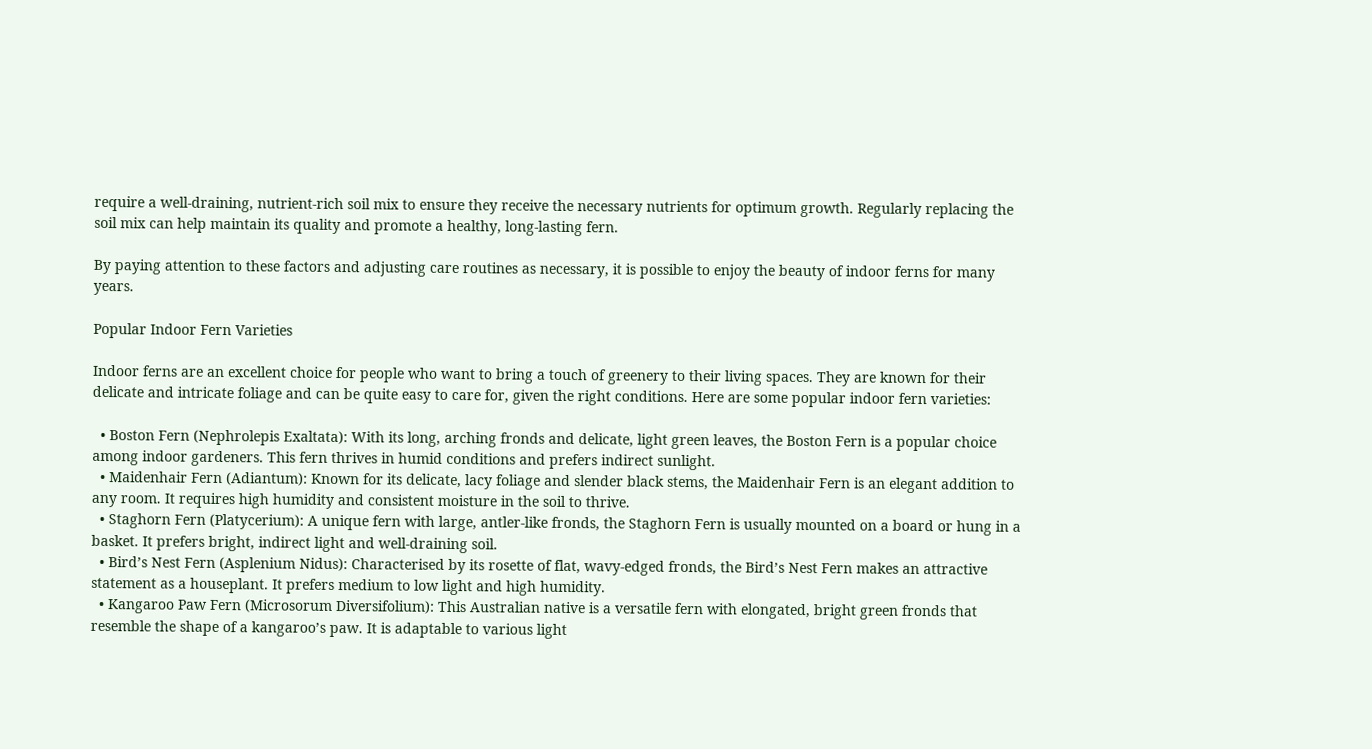require a well-draining, nutrient-rich soil mix to ensure they receive the necessary nutrients for optimum growth. Regularly replacing the soil mix can help maintain its quality and promote a healthy, long-lasting fern.

By paying attention to these factors and adjusting care routines as necessary, it is possible to enjoy the beauty of indoor ferns for many years.

Popular Indoor Fern Varieties

Indoor ferns are an excellent choice for people who want to bring a touch of greenery to their living spaces. They are known for their delicate and intricate foliage and can be quite easy to care for, given the right conditions. Here are some popular indoor fern varieties:

  • Boston Fern (Nephrolepis Exaltata): With its long, arching fronds and delicate, light green leaves, the Boston Fern is a popular choice among indoor gardeners. This fern thrives in humid conditions and prefers indirect sunlight.
  • Maidenhair Fern (Adiantum): Known for its delicate, lacy foliage and slender black stems, the Maidenhair Fern is an elegant addition to any room. It requires high humidity and consistent moisture in the soil to thrive.
  • Staghorn Fern (Platycerium): A unique fern with large, antler-like fronds, the Staghorn Fern is usually mounted on a board or hung in a basket. It prefers bright, indirect light and well-draining soil.
  • Bird’s Nest Fern (Asplenium Nidus): Characterised by its rosette of flat, wavy-edged fronds, the Bird’s Nest Fern makes an attractive statement as a houseplant. It prefers medium to low light and high humidity.
  • Kangaroo Paw Fern (Microsorum Diversifolium): This Australian native is a versatile fern with elongated, bright green fronds that resemble the shape of a kangaroo’s paw. It is adaptable to various light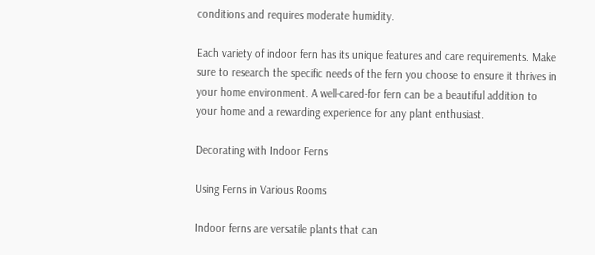conditions and requires moderate humidity.

Each variety of indoor fern has its unique features and care requirements. Make sure to research the specific needs of the fern you choose to ensure it thrives in your home environment. A well-cared-for fern can be a beautiful addition to your home and a rewarding experience for any plant enthusiast.

Decorating with Indoor Ferns

Using Ferns in Various Rooms

Indoor ferns are versatile plants that can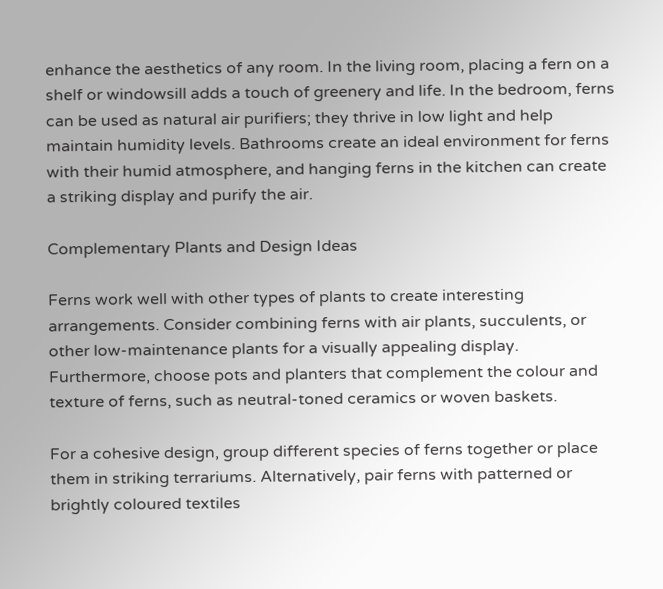enhance the aesthetics of any room. In the living room, placing a fern on a shelf or windowsill adds a touch of greenery and life. In the bedroom, ferns can be used as natural air purifiers; they thrive in low light and help maintain humidity levels. Bathrooms create an ideal environment for ferns with their humid atmosphere, and hanging ferns in the kitchen can create a striking display and purify the air.

Complementary Plants and Design Ideas

Ferns work well with other types of plants to create interesting arrangements. Consider combining ferns with air plants, succulents, or other low-maintenance plants for a visually appealing display. Furthermore, choose pots and planters that complement the colour and texture of ferns, such as neutral-toned ceramics or woven baskets.

For a cohesive design, group different species of ferns together or place them in striking terrariums. Alternatively, pair ferns with patterned or brightly coloured textiles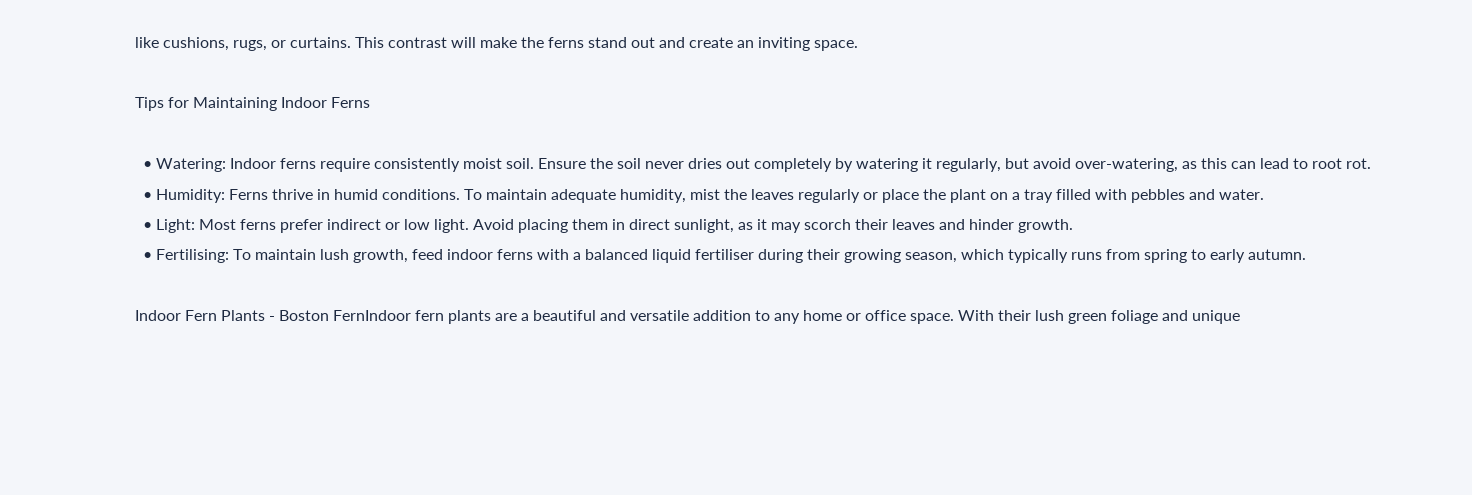like cushions, rugs, or curtains. This contrast will make the ferns stand out and create an inviting space.

Tips for Maintaining Indoor Ferns

  • Watering: Indoor ferns require consistently moist soil. Ensure the soil never dries out completely by watering it regularly, but avoid over-watering, as this can lead to root rot.
  • Humidity: Ferns thrive in humid conditions. To maintain adequate humidity, mist the leaves regularly or place the plant on a tray filled with pebbles and water.
  • Light: Most ferns prefer indirect or low light. Avoid placing them in direct sunlight, as it may scorch their leaves and hinder growth.
  • Fertilising: To maintain lush growth, feed indoor ferns with a balanced liquid fertiliser during their growing season, which typically runs from spring to early autumn.

Indoor Fern Plants - Boston FernIndoor fern plants are a beautiful and versatile addition to any home or office space. With their lush green foliage and unique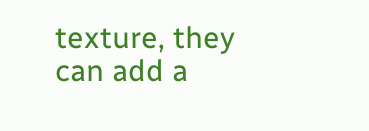texture, they can add a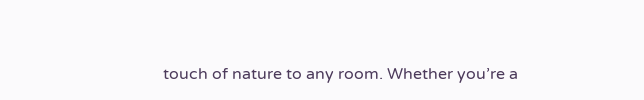touch of nature to any room. Whether you’re a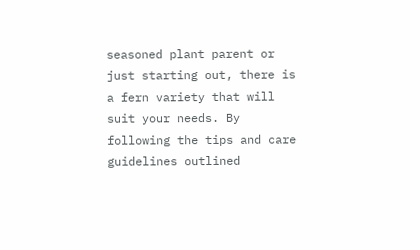seasoned plant parent or just starting out, there is a fern variety that will suit your needs. By following the tips and care guidelines outlined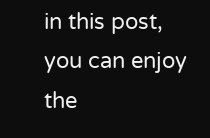in this post, you can enjoy the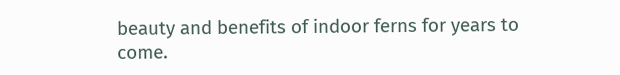beauty and benefits of indoor ferns for years to come.